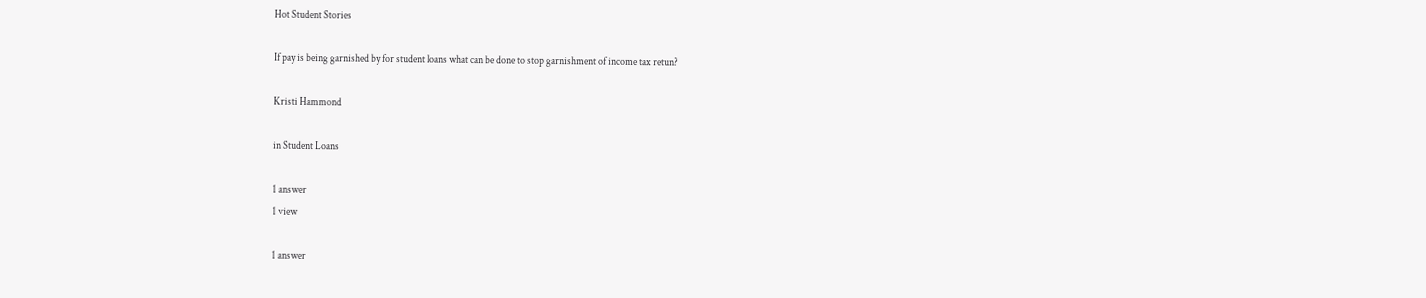Hot Student Stories

If pay is being garnished by for student loans what can be done to stop garnishment of income tax retun?

Kristi Hammond

in Student Loans

1 answer
1 view

1 answer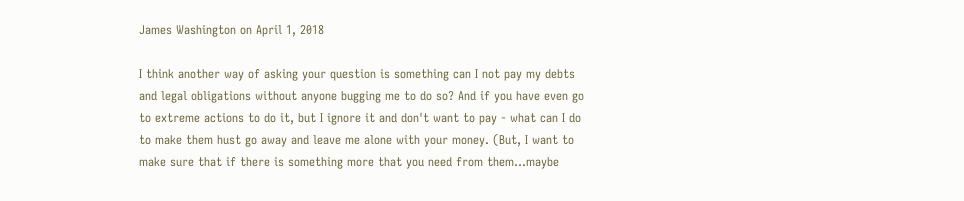James Washington on April 1, 2018

I think another way of asking your question is something can I not pay my debts and legal obligations without anyone bugging me to do so? And if you have even go to extreme actions to do it, but I ignore it and don't want to pay - what can I do to make them hust go away and leave me alone with your money. (But, I want to make sure that if there is something more that you need from them...maybe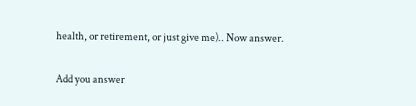health, or retirement, or just give me).. Now answer.

Add you answer